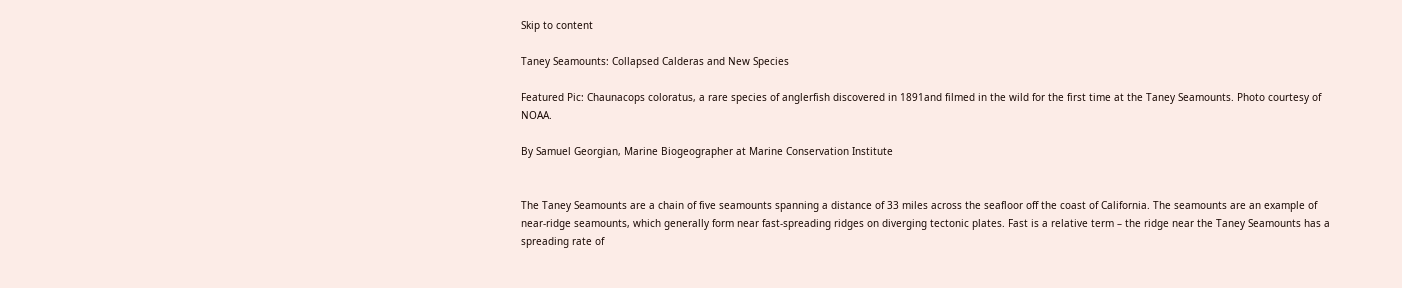Skip to content

Taney Seamounts: Collapsed Calderas and New Species

Featured Pic: Chaunacops coloratus, a rare species of anglerfish discovered in 1891and filmed in the wild for the first time at the Taney Seamounts. Photo courtesy of NOAA.

By Samuel Georgian, Marine Biogeographer at Marine Conservation Institute


The Taney Seamounts are a chain of five seamounts spanning a distance of 33 miles across the seafloor off the coast of California. The seamounts are an example of near-ridge seamounts, which generally form near fast-spreading ridges on diverging tectonic plates. Fast is a relative term – the ridge near the Taney Seamounts has a spreading rate of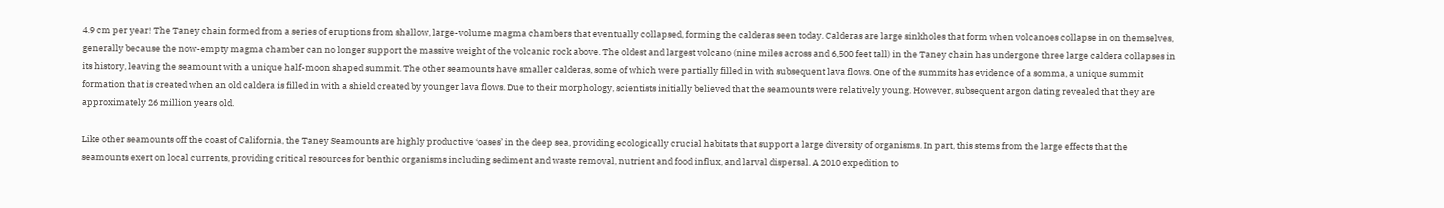4.9 cm per year! The Taney chain formed from a series of eruptions from shallow, large-volume magma chambers that eventually collapsed, forming the calderas seen today. Calderas are large sinkholes that form when volcanoes collapse in on themselves, generally because the now-empty magma chamber can no longer support the massive weight of the volcanic rock above. The oldest and largest volcano (nine miles across and 6,500 feet tall) in the Taney chain has undergone three large caldera collapses in its history, leaving the seamount with a unique half-moon shaped summit. The other seamounts have smaller calderas, some of which were partially filled in with subsequent lava flows. One of the summits has evidence of a somma, a unique summit formation that is created when an old caldera is filled in with a shield created by younger lava flows. Due to their morphology, scientists initially believed that the seamounts were relatively young. However, subsequent argon dating revealed that they are approximately 26 million years old.

Like other seamounts off the coast of California, the Taney Seamounts are highly productive ‘oases’ in the deep sea, providing ecologically crucial habitats that support a large diversity of organisms. In part, this stems from the large effects that the seamounts exert on local currents, providing critical resources for benthic organisms including sediment and waste removal, nutrient and food influx, and larval dispersal. A 2010 expedition to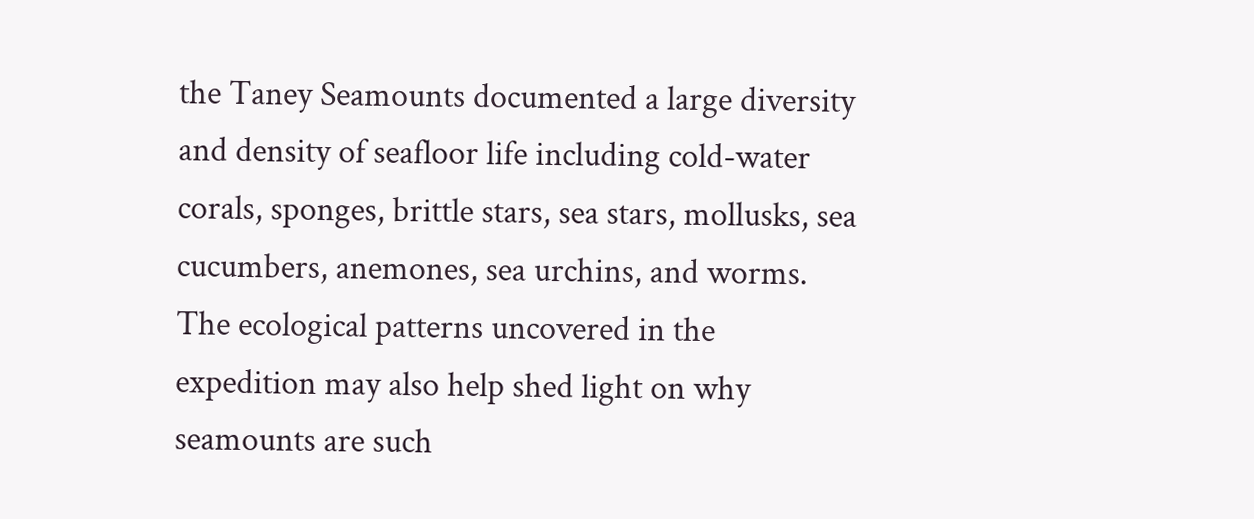the Taney Seamounts documented a large diversity and density of seafloor life including cold-water corals, sponges, brittle stars, sea stars, mollusks, sea cucumbers, anemones, sea urchins, and worms. The ecological patterns uncovered in the expedition may also help shed light on why seamounts are such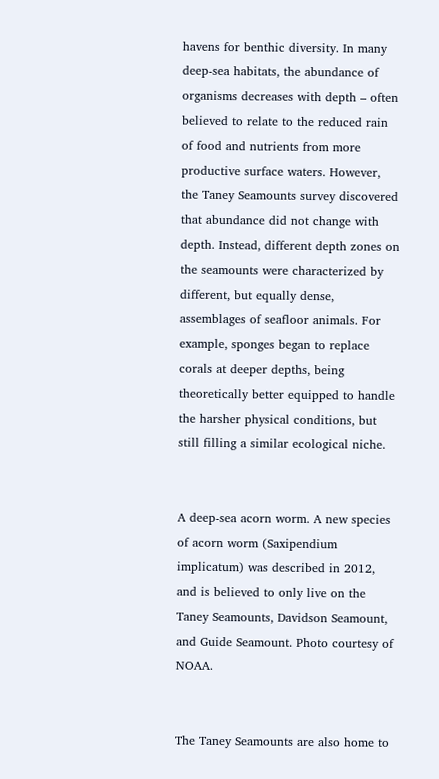havens for benthic diversity. In many deep-sea habitats, the abundance of organisms decreases with depth – often believed to relate to the reduced rain of food and nutrients from more productive surface waters. However, the Taney Seamounts survey discovered that abundance did not change with depth. Instead, different depth zones on the seamounts were characterized by different, but equally dense, assemblages of seafloor animals. For example, sponges began to replace corals at deeper depths, being theoretically better equipped to handle the harsher physical conditions, but still filling a similar ecological niche.


A deep-sea acorn worm. A new species of acorn worm (Saxipendium implicatum) was described in 2012, and is believed to only live on the Taney Seamounts, Davidson Seamount, and Guide Seamount. Photo courtesy of NOAA.


The Taney Seamounts are also home to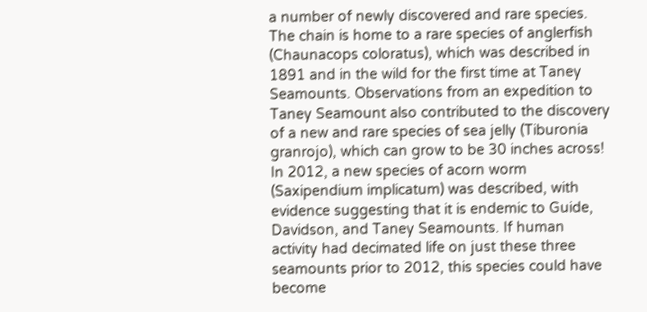a number of newly discovered and rare species. The chain is home to a rare species of anglerfish (Chaunacops coloratus), which was described in 1891 and in the wild for the first time at Taney Seamounts. Observations from an expedition to Taney Seamount also contributed to the discovery of a new and rare species of sea jelly (Tiburonia granrojo), which can grow to be 30 inches across! In 2012, a new species of acorn worm (Saxipendium implicatum) was described, with evidence suggesting that it is endemic to Guide, Davidson, and Taney Seamounts. If human activity had decimated life on just these three seamounts prior to 2012, this species could have become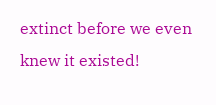extinct before we even knew it existed!